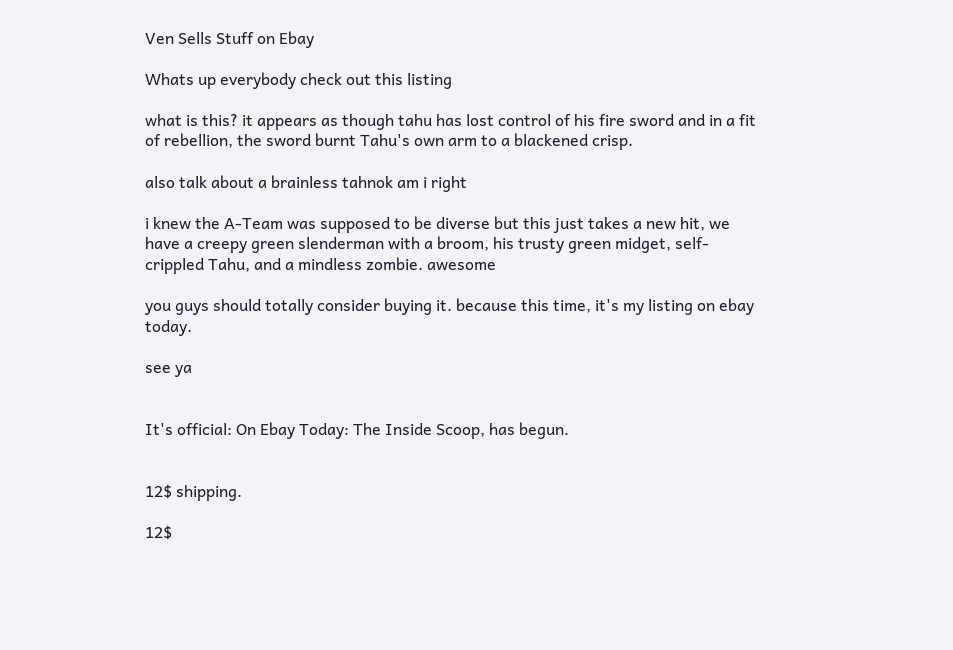Ven Sells Stuff on Ebay

Whats up everybody check out this listing

what is this? it appears as though tahu has lost control of his fire sword and in a fit of rebellion, the sword burnt Tahu's own arm to a blackened crisp.

also talk about a brainless tahnok am i right

i knew the A-Team was supposed to be diverse but this just takes a new hit, we have a creepy green slenderman with a broom, his trusty green midget, self-crippled Tahu, and a mindless zombie. awesome

you guys should totally consider buying it. because this time, it's my listing on ebay today.

see ya


It's official: On Ebay Today: The Inside Scoop, has begun.


12$ shipping.

12$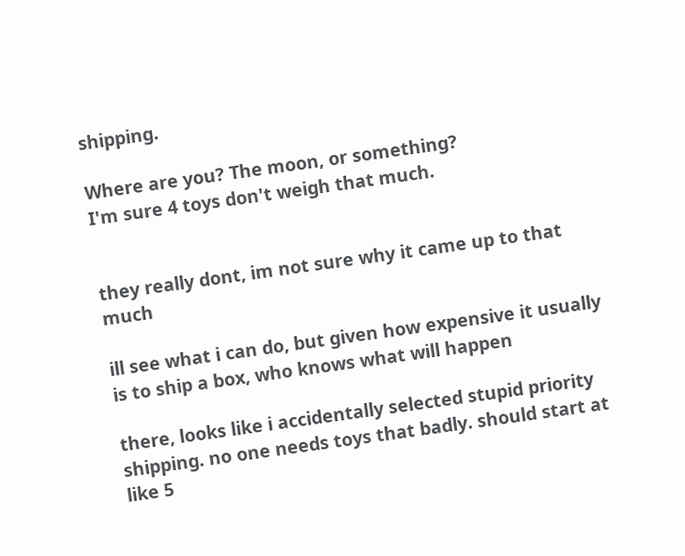shipping.

Where are you? The moon, or something?
I'm sure 4 toys don't weigh that much.


they really dont, im not sure why it came up to that much

ill see what i can do, but given how expensive it usually is to ship a box, who knows what will happen

there, looks like i accidentally selected stupid priority shipping. no one needs toys that badly. should start at like 5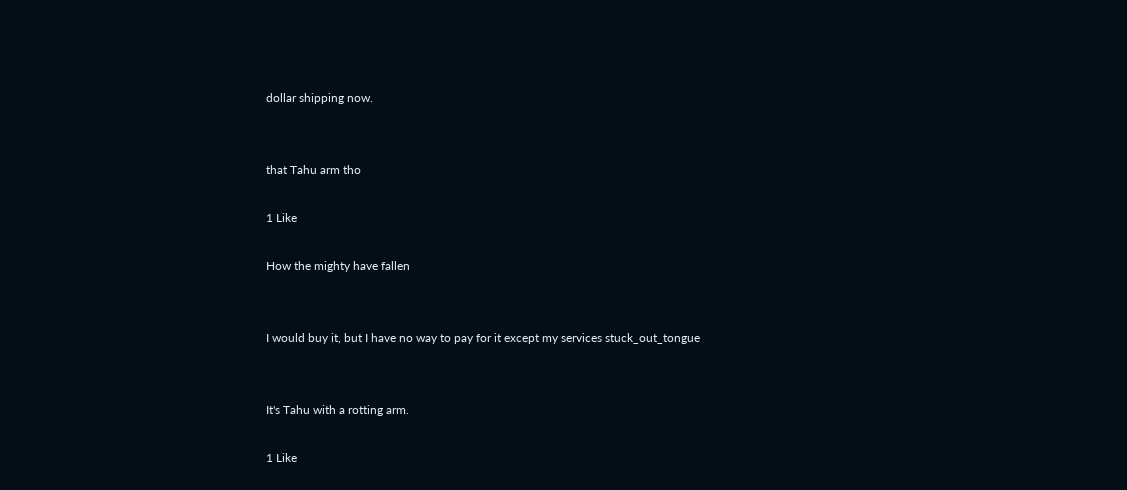dollar shipping now.


that Tahu arm tho

1 Like

How the mighty have fallen


I would buy it, but I have no way to pay for it except my services stuck_out_tongue


It's Tahu with a rotting arm.

1 Like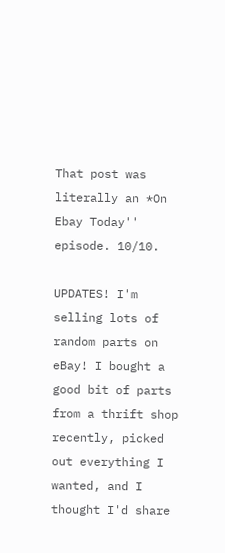That post was literally an *On Ebay Today'' episode. 10/10.

UPDATES! I'm selling lots of random parts on eBay! I bought a good bit of parts from a thrift shop recently, picked out everything I wanted, and I thought I'd share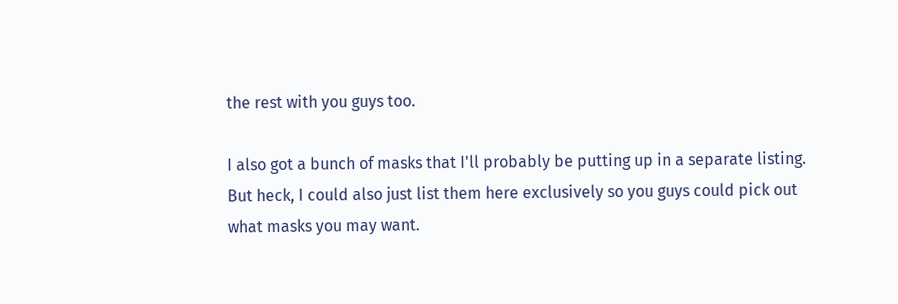the rest with you guys too.

I also got a bunch of masks that I'll probably be putting up in a separate listing. But heck, I could also just list them here exclusively so you guys could pick out what masks you may want.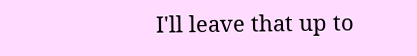I'll leave that up to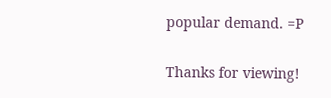popular demand. =P

Thanks for viewing!